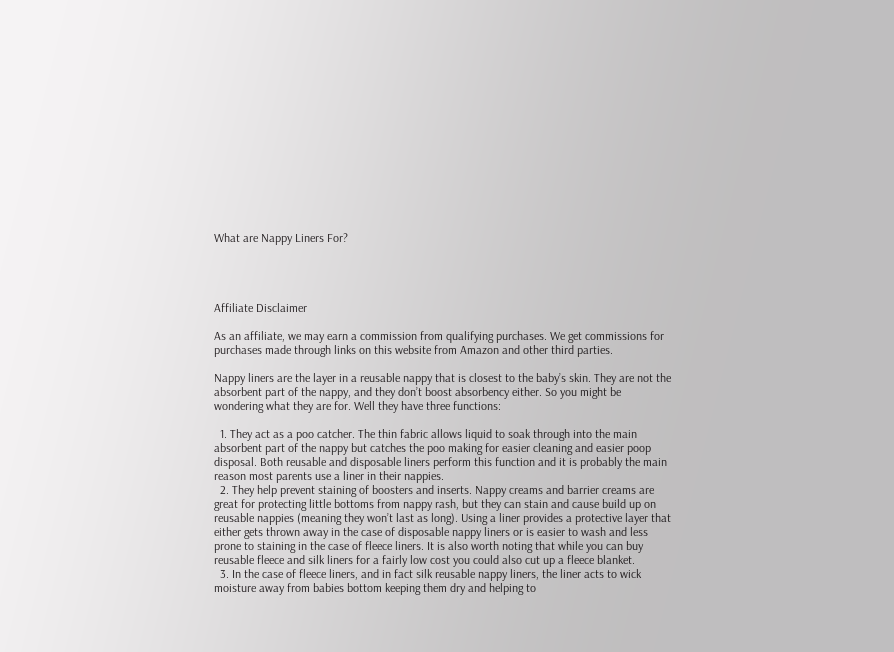What are Nappy Liners For?




Affiliate Disclaimer

As an affiliate, we may earn a commission from qualifying purchases. We get commissions for purchases made through links on this website from Amazon and other third parties.

Nappy liners are the layer in a reusable nappy that is closest to the baby’s skin. They are not the absorbent part of the nappy, and they don’t boost absorbency either. So you might be wondering what they are for. Well they have three functions:

  1. They act as a poo catcher. The thin fabric allows liquid to soak through into the main absorbent part of the nappy but catches the poo making for easier cleaning and easier poop disposal. Both reusable and disposable liners perform this function and it is probably the main reason most parents use a liner in their nappies.
  2. They help prevent staining of boosters and inserts. Nappy creams and barrier creams are great for protecting little bottoms from nappy rash, but they can stain and cause build up on reusable nappies (meaning they won’t last as long). Using a liner provides a protective layer that either gets thrown away in the case of disposable nappy liners or is easier to wash and less prone to staining in the case of fleece liners. It is also worth noting that while you can buy reusable fleece and silk liners for a fairly low cost you could also cut up a fleece blanket.
  3. In the case of fleece liners, and in fact silk reusable nappy liners, the liner acts to wick moisture away from babies bottom keeping them dry and helping to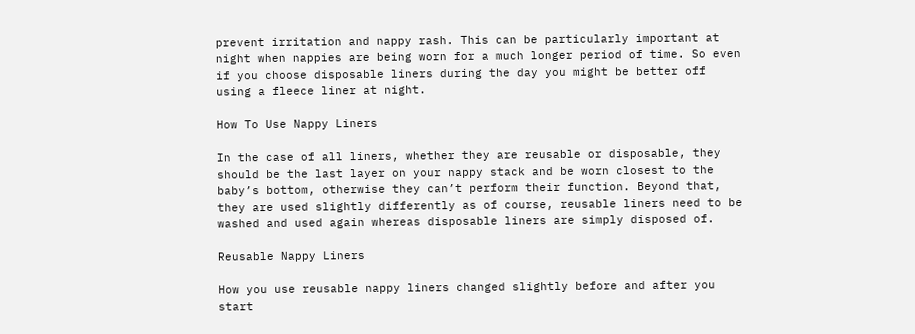prevent irritation and nappy rash. This can be particularly important at night when nappies are being worn for a much longer period of time. So even if you choose disposable liners during the day you might be better off using a fleece liner at night.

How To Use Nappy Liners

In the case of all liners, whether they are reusable or disposable, they should be the last layer on your nappy stack and be worn closest to the baby’s bottom, otherwise they can’t perform their function. Beyond that, they are used slightly differently as of course, reusable liners need to be washed and used again whereas disposable liners are simply disposed of.

Reusable Nappy Liners

How you use reusable nappy liners changed slightly before and after you start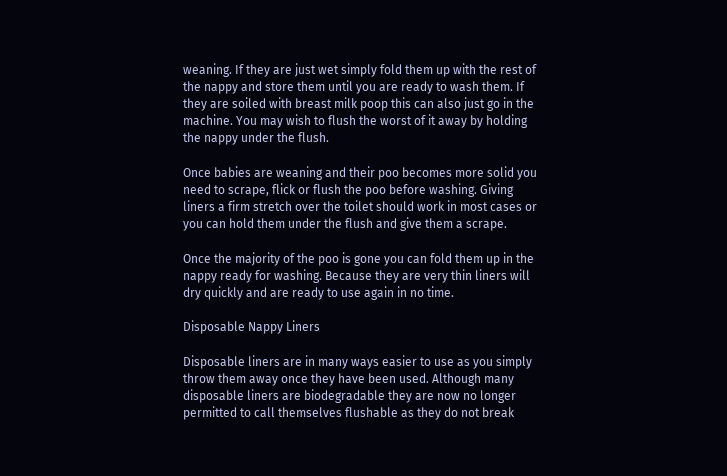weaning. If they are just wet simply fold them up with the rest of the nappy and store them until you are ready to wash them. If they are soiled with breast milk poop this can also just go in the machine. You may wish to flush the worst of it away by holding the nappy under the flush.

Once babies are weaning and their poo becomes more solid you need to scrape, flick or flush the poo before washing. Giving liners a firm stretch over the toilet should work in most cases or you can hold them under the flush and give them a scrape.

Once the majority of the poo is gone you can fold them up in the nappy ready for washing. Because they are very thin liners will dry quickly and are ready to use again in no time.

Disposable Nappy Liners

Disposable liners are in many ways easier to use as you simply throw them away once they have been used. Although many disposable liners are biodegradable they are now no longer permitted to call themselves flushable as they do not break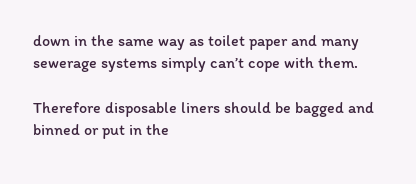down in the same way as toilet paper and many sewerage systems simply can’t cope with them.

Therefore disposable liners should be bagged and binned or put in the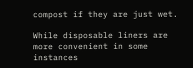compost if they are just wet.

While disposable liners are more convenient in some instances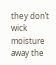they don’t wick moisture away the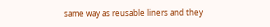same way as reusable liners and they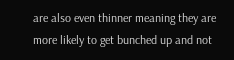are also even thinner meaning they are more likely to get bunched up and not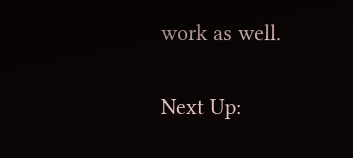work as well.

Next Up: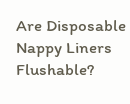Are Disposable Nappy Liners Flushable?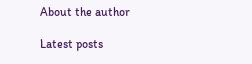About the author

Latest posts